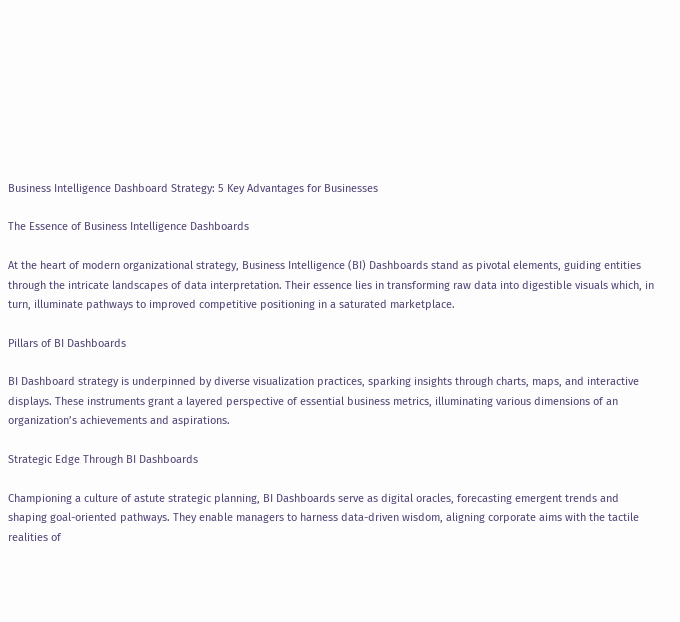Business Intelligence Dashboard Strategy: 5 Key Advantages for Businesses

The Essence of Business Intelligence Dashboards

At the heart of modern organizational strategy, Business Intelligence (BI) Dashboards stand as pivotal elements, guiding entities through the intricate landscapes of data interpretation. Their essence lies in transforming raw data into digestible visuals which, in turn, illuminate pathways to improved competitive positioning in a saturated marketplace.

Pillars of BI Dashboards

BI Dashboard strategy is underpinned by diverse visualization practices, sparking insights through charts, maps, and interactive displays. These instruments grant a layered perspective of essential business metrics, illuminating various dimensions of an organization’s achievements and aspirations.

Strategic Edge Through BI Dashboards

Championing a culture of astute strategic planning, BI Dashboards serve as digital oracles, forecasting emergent trends and shaping goal-oriented pathways. They enable managers to harness data-driven wisdom, aligning corporate aims with the tactile realities of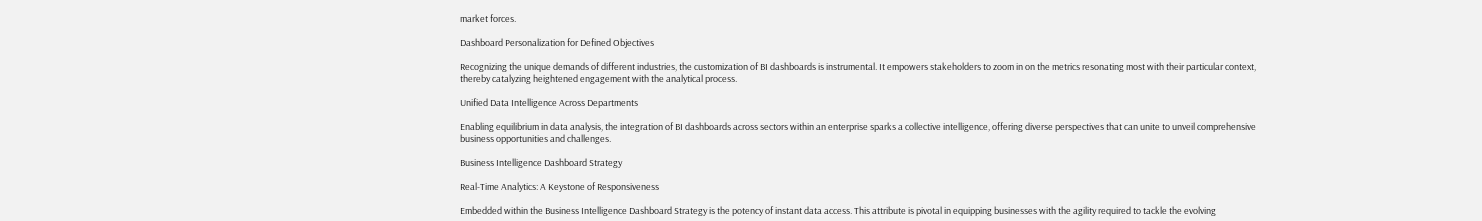market forces.

Dashboard Personalization for Defined Objectives

Recognizing the unique demands of different industries, the customization of BI dashboards is instrumental. It empowers stakeholders to zoom in on the metrics resonating most with their particular context, thereby catalyzing heightened engagement with the analytical process.

Unified Data Intelligence Across Departments

Enabling equilibrium in data analysis, the integration of BI dashboards across sectors within an enterprise sparks a collective intelligence, offering diverse perspectives that can unite to unveil comprehensive business opportunities and challenges.

Business Intelligence Dashboard Strategy

Real-Time Analytics: A Keystone of Responsiveness

Embedded within the Business Intelligence Dashboard Strategy is the potency of instant data access. This attribute is pivotal in equipping businesses with the agility required to tackle the evolving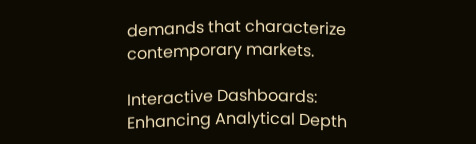demands that characterize contemporary markets.

Interactive Dashboards: Enhancing Analytical Depth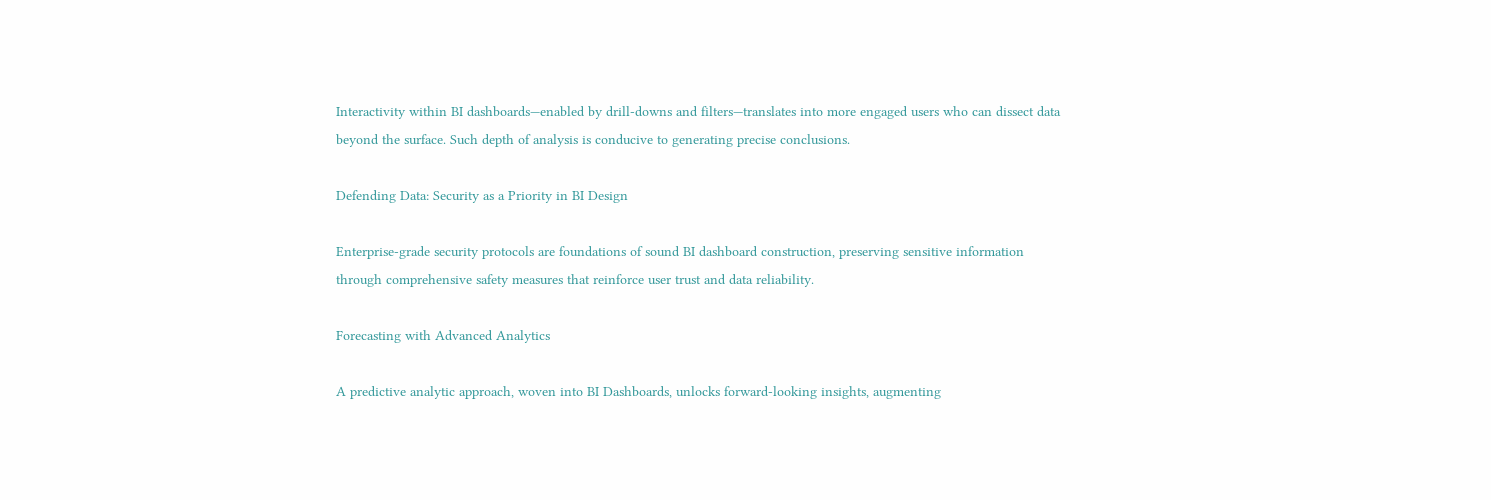Interactivity within BI dashboards—enabled by drill-downs and filters—translates into more engaged users who can dissect data beyond the surface. Such depth of analysis is conducive to generating precise conclusions.

Defending Data: Security as a Priority in BI Design

Enterprise-grade security protocols are foundations of sound BI dashboard construction, preserving sensitive information through comprehensive safety measures that reinforce user trust and data reliability.

Forecasting with Advanced Analytics

A predictive analytic approach, woven into BI Dashboards, unlocks forward-looking insights, augmenting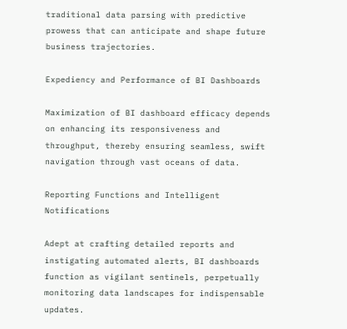traditional data parsing with predictive prowess that can anticipate and shape future business trajectories.

Expediency and Performance of BI Dashboards

Maximization of BI dashboard efficacy depends on enhancing its responsiveness and throughput, thereby ensuring seamless, swift navigation through vast oceans of data.

Reporting Functions and Intelligent Notifications

Adept at crafting detailed reports and instigating automated alerts, BI dashboards function as vigilant sentinels, perpetually monitoring data landscapes for indispensable updates.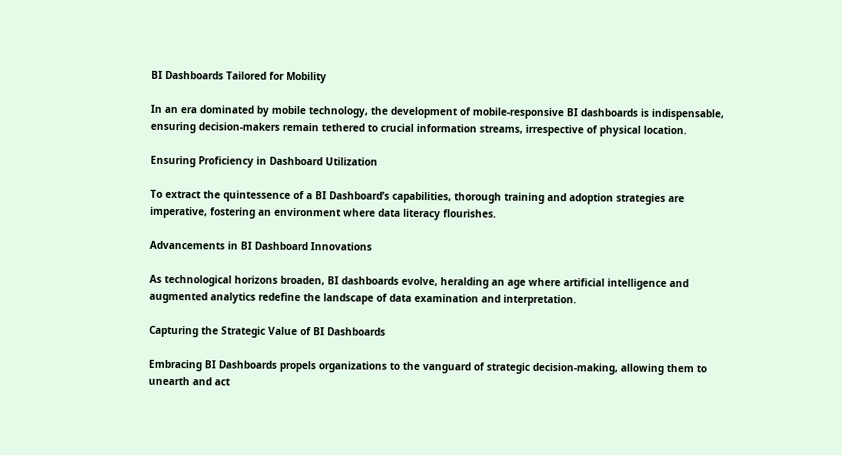BI Dashboards Tailored for Mobility

In an era dominated by mobile technology, the development of mobile-responsive BI dashboards is indispensable, ensuring decision-makers remain tethered to crucial information streams, irrespective of physical location.

Ensuring Proficiency in Dashboard Utilization

To extract the quintessence of a BI Dashboard’s capabilities, thorough training and adoption strategies are imperative, fostering an environment where data literacy flourishes.

Advancements in BI Dashboard Innovations

As technological horizons broaden, BI dashboards evolve, heralding an age where artificial intelligence and augmented analytics redefine the landscape of data examination and interpretation.

Capturing the Strategic Value of BI Dashboards

Embracing BI Dashboards propels organizations to the vanguard of strategic decision-making, allowing them to unearth and act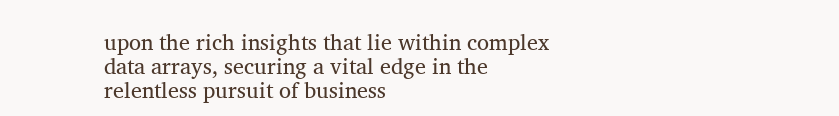upon the rich insights that lie within complex data arrays, securing a vital edge in the relentless pursuit of business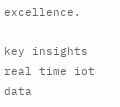excellence.

key insights real time iot data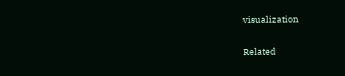visualization

Related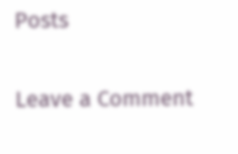Posts

Leave a Comment